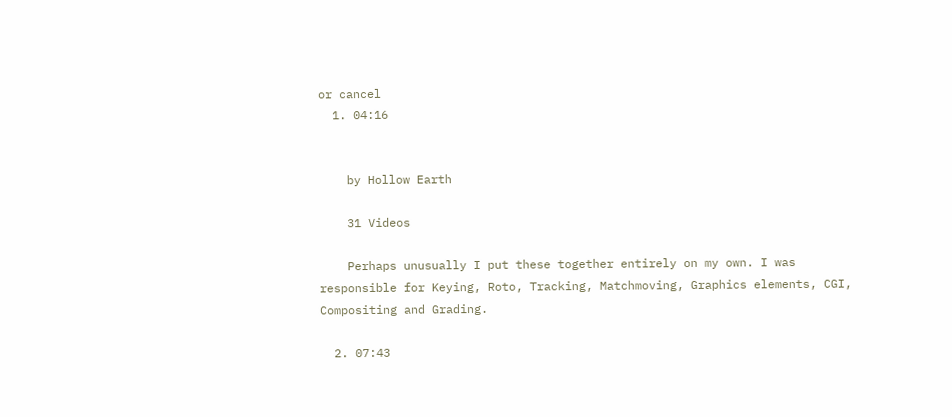or cancel
  1. 04:16


    by Hollow Earth

    31 Videos

    Perhaps unusually I put these together entirely on my own. I was responsible for Keying, Roto, Tracking, Matchmoving, Graphics elements, CGI, Compositing and Grading.

  2. 07:43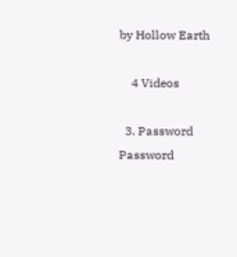by Hollow Earth

    4 Videos

  3. Password Password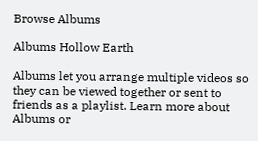Browse Albums

Albums Hollow Earth

Albums let you arrange multiple videos so they can be viewed together or sent to friends as a playlist. Learn more about Albums or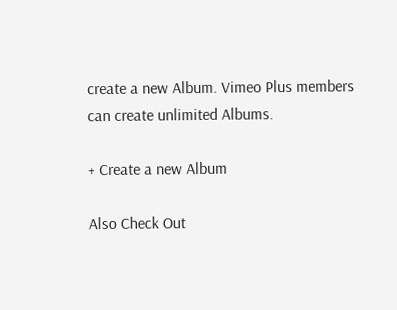create a new Album. Vimeo Plus members can create unlimited Albums.

+ Create a new Album

Also Check Out